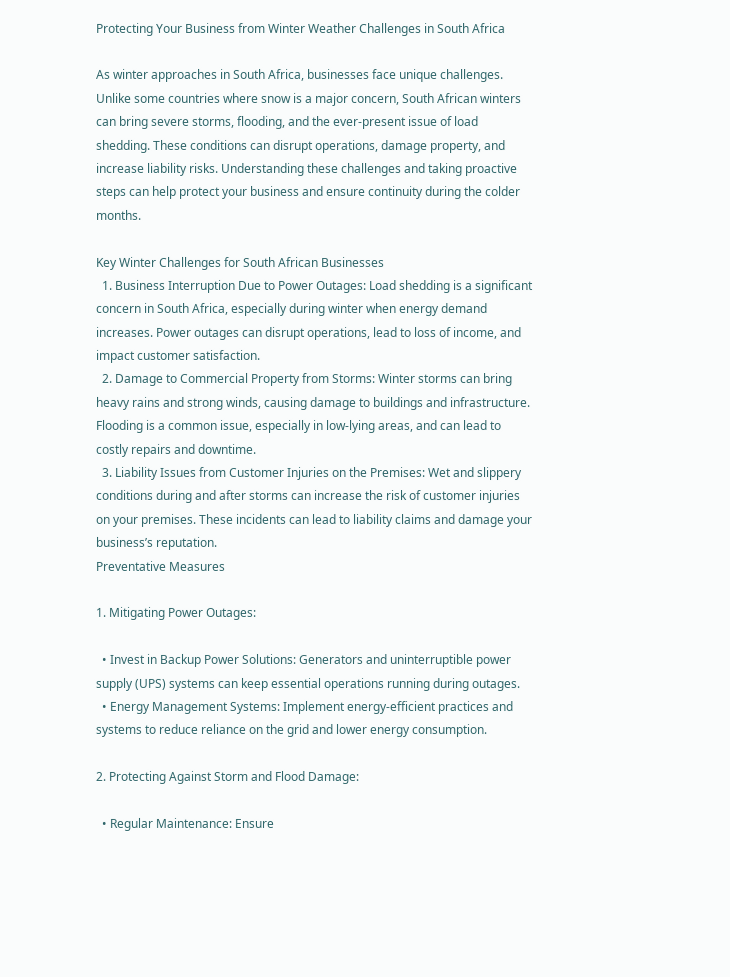Protecting Your Business from Winter Weather Challenges in South Africa

As winter approaches in South Africa, businesses face unique challenges. Unlike some countries where snow is a major concern, South African winters can bring severe storms, flooding, and the ever-present issue of load shedding. These conditions can disrupt operations, damage property, and increase liability risks. Understanding these challenges and taking proactive steps can help protect your business and ensure continuity during the colder months.

Key Winter Challenges for South African Businesses
  1. Business Interruption Due to Power Outages: Load shedding is a significant concern in South Africa, especially during winter when energy demand increases. Power outages can disrupt operations, lead to loss of income, and impact customer satisfaction.
  2. Damage to Commercial Property from Storms: Winter storms can bring heavy rains and strong winds, causing damage to buildings and infrastructure. Flooding is a common issue, especially in low-lying areas, and can lead to costly repairs and downtime.
  3. Liability Issues from Customer Injuries on the Premises: Wet and slippery conditions during and after storms can increase the risk of customer injuries on your premises. These incidents can lead to liability claims and damage your business’s reputation.
Preventative Measures

1. Mitigating Power Outages:

  • Invest in Backup Power Solutions: Generators and uninterruptible power supply (UPS) systems can keep essential operations running during outages.
  • Energy Management Systems: Implement energy-efficient practices and systems to reduce reliance on the grid and lower energy consumption.

2. Protecting Against Storm and Flood Damage:

  • Regular Maintenance: Ensure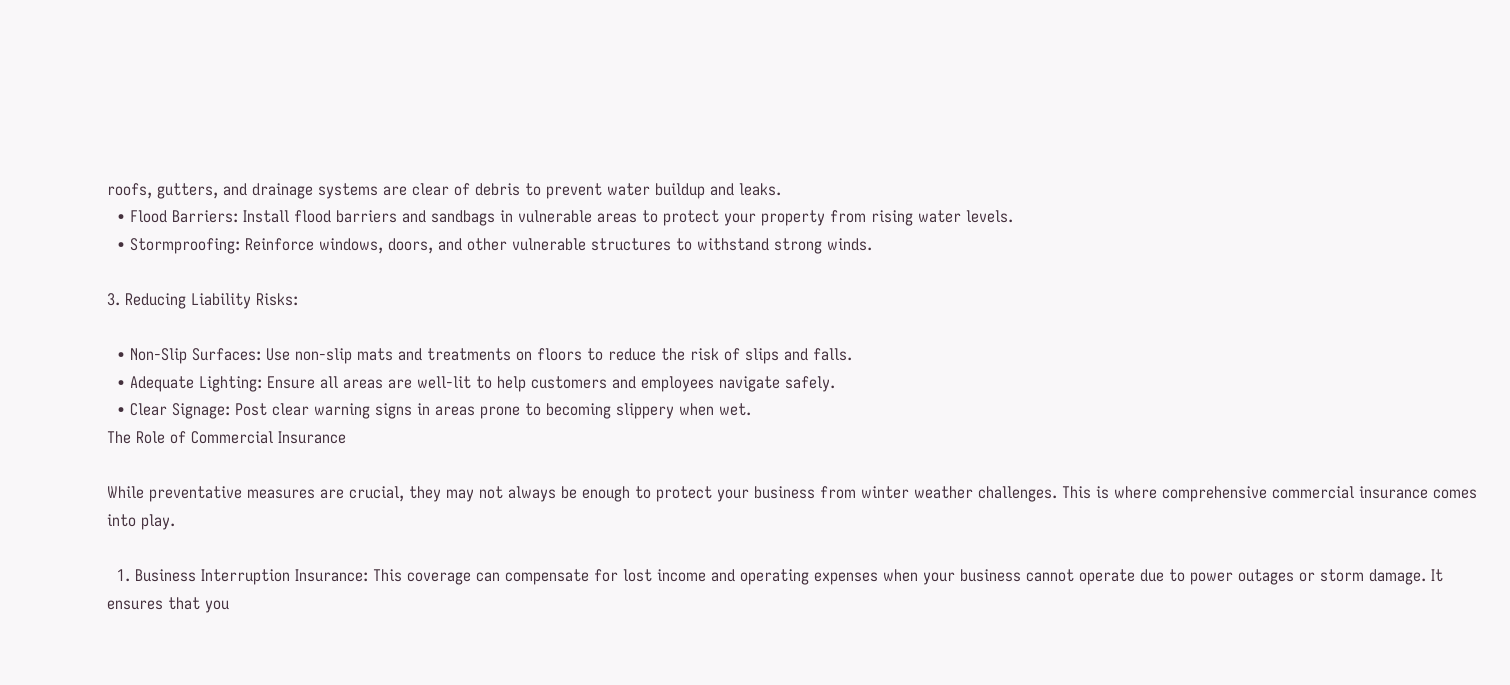roofs, gutters, and drainage systems are clear of debris to prevent water buildup and leaks.
  • Flood Barriers: Install flood barriers and sandbags in vulnerable areas to protect your property from rising water levels.
  • Stormproofing: Reinforce windows, doors, and other vulnerable structures to withstand strong winds.

3. Reducing Liability Risks:

  • Non-Slip Surfaces: Use non-slip mats and treatments on floors to reduce the risk of slips and falls.
  • Adequate Lighting: Ensure all areas are well-lit to help customers and employees navigate safely.
  • Clear Signage: Post clear warning signs in areas prone to becoming slippery when wet.
The Role of Commercial Insurance

While preventative measures are crucial, they may not always be enough to protect your business from winter weather challenges. This is where comprehensive commercial insurance comes into play.

  1. Business Interruption Insurance: This coverage can compensate for lost income and operating expenses when your business cannot operate due to power outages or storm damage. It ensures that you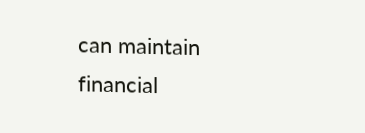can maintain financial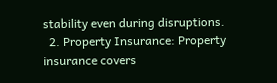stability even during disruptions.
  2. Property Insurance: Property insurance covers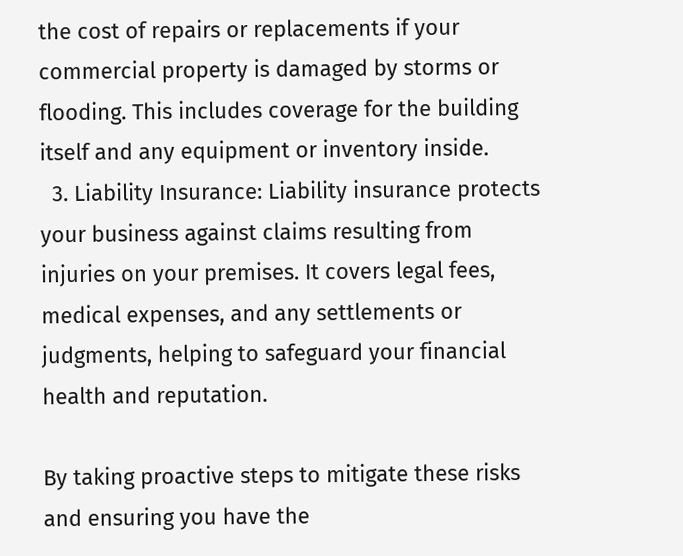the cost of repairs or replacements if your commercial property is damaged by storms or flooding. This includes coverage for the building itself and any equipment or inventory inside.
  3. Liability Insurance: Liability insurance protects your business against claims resulting from injuries on your premises. It covers legal fees, medical expenses, and any settlements or judgments, helping to safeguard your financial health and reputation.

By taking proactive steps to mitigate these risks and ensuring you have the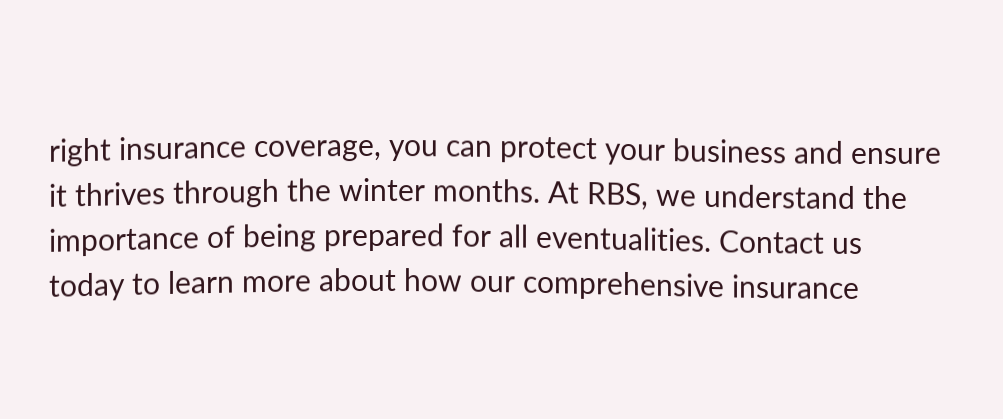right insurance coverage, you can protect your business and ensure it thrives through the winter months. At RBS, we understand the importance of being prepared for all eventualities. Contact us today to learn more about how our comprehensive insurance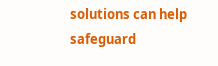solutions can help safeguard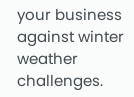your business against winter weather challenges.